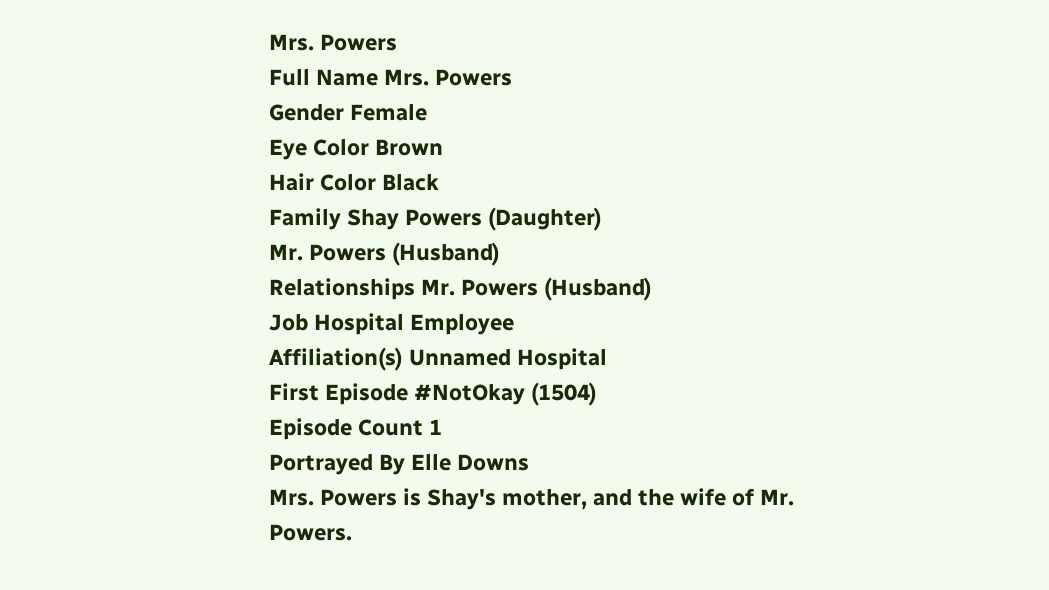Mrs. Powers
Full Name Mrs. Powers
Gender Female
Eye Color Brown
Hair Color Black
Family Shay Powers (Daughter)
Mr. Powers (Husband)
Relationships Mr. Powers (Husband)
Job Hospital Employee
Affiliation(s) Unnamed Hospital
First Episode #NotOkay (1504)
Episode Count 1
Portrayed By Elle Downs
Mrs. Powers is Shay's mother, and the wife of Mr. Powers.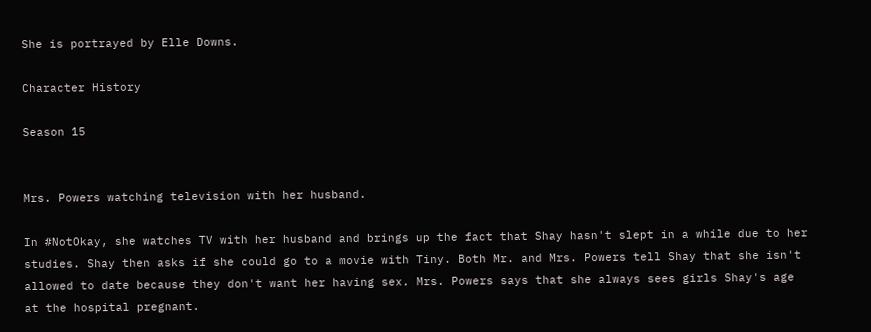She is portrayed by Elle Downs.

Character History

Season 15


Mrs. Powers watching television with her husband.

In #NotOkay, she watches TV with her husband and brings up the fact that Shay hasn't slept in a while due to her studies. Shay then asks if she could go to a movie with Tiny. Both Mr. and Mrs. Powers tell Shay that she isn't allowed to date because they don't want her having sex. Mrs. Powers says that she always sees girls Shay's age at the hospital pregnant.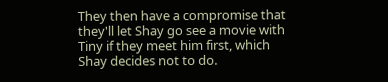They then have a compromise that they'll let Shay go see a movie with Tiny if they meet him first, which Shay decides not to do.